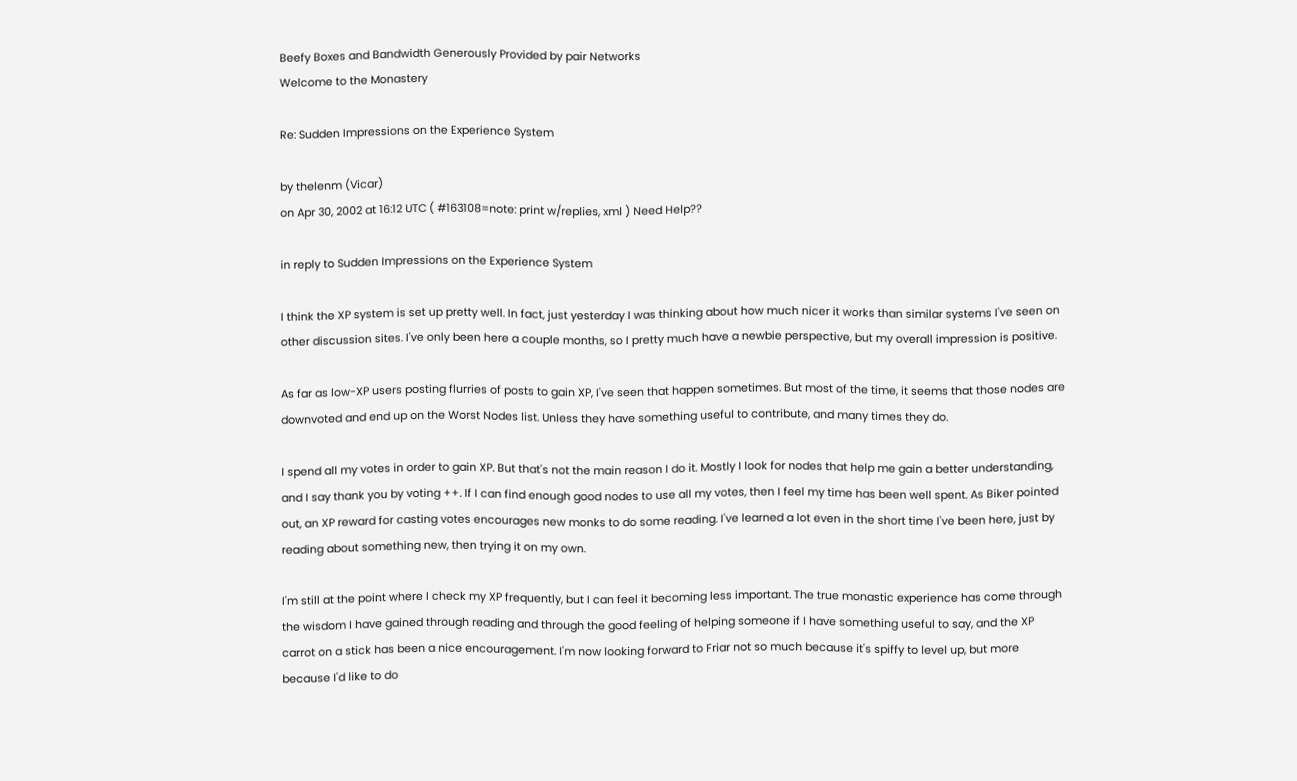Beefy Boxes and Bandwidth Generously Provided by pair Networks
Welcome to the Monastery

Re: Sudden Impressions on the Experience System

by thelenm (Vicar)
on Apr 30, 2002 at 16:12 UTC ( #163108=note: print w/replies, xml ) Need Help??

in reply to Sudden Impressions on the Experience System

I think the XP system is set up pretty well. In fact, just yesterday I was thinking about how much nicer it works than similar systems I've seen on other discussion sites. I've only been here a couple months, so I pretty much have a newbie perspective, but my overall impression is positive.

As far as low-XP users posting flurries of posts to gain XP, I've seen that happen sometimes. But most of the time, it seems that those nodes are downvoted and end up on the Worst Nodes list. Unless they have something useful to contribute, and many times they do.

I spend all my votes in order to gain XP. But that's not the main reason I do it. Mostly I look for nodes that help me gain a better understanding, and I say thank you by voting ++. If I can find enough good nodes to use all my votes, then I feel my time has been well spent. As Biker pointed out, an XP reward for casting votes encourages new monks to do some reading. I've learned a lot even in the short time I've been here, just by reading about something new, then trying it on my own.

I'm still at the point where I check my XP frequently, but I can feel it becoming less important. The true monastic experience has come through the wisdom I have gained through reading and through the good feeling of helping someone if I have something useful to say, and the XP carrot on a stick has been a nice encouragement. I'm now looking forward to Friar not so much because it's spiffy to level up, but more because I'd like to do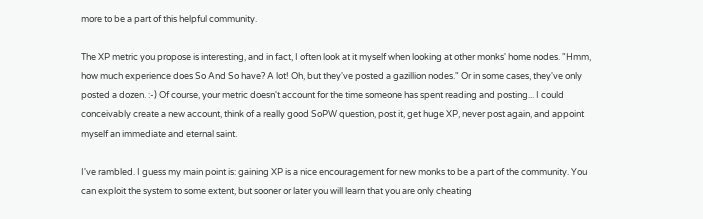more to be a part of this helpful community.

The XP metric you propose is interesting, and in fact, I often look at it myself when looking at other monks' home nodes. "Hmm, how much experience does So And So have? A lot! Oh, but they've posted a gazillion nodes." Or in some cases, they've only posted a dozen. :-) Of course, your metric doesn't account for the time someone has spent reading and posting... I could conceivably create a new account, think of a really good SoPW question, post it, get huge XP, never post again, and appoint myself an immediate and eternal saint.

I've rambled. I guess my main point is: gaining XP is a nice encouragement for new monks to be a part of the community. You can exploit the system to some extent, but sooner or later you will learn that you are only cheating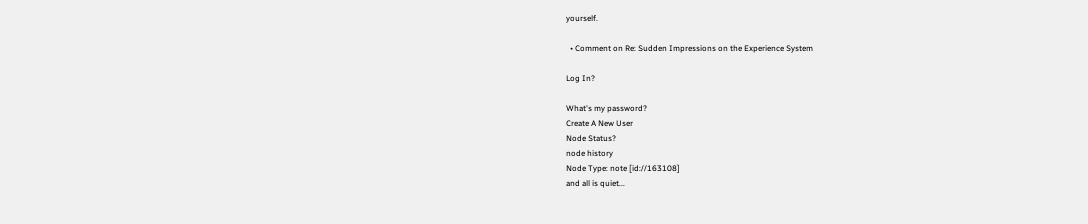yourself.

  • Comment on Re: Sudden Impressions on the Experience System

Log In?

What's my password?
Create A New User
Node Status?
node history
Node Type: note [id://163108]
and all is quiet...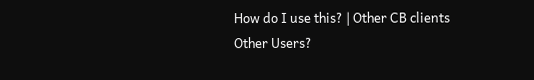How do I use this? | Other CB clients
Other Users?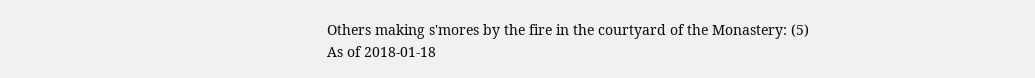Others making s'mores by the fire in the courtyard of the Monastery: (5)
As of 2018-01-18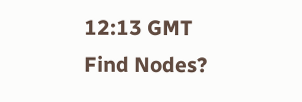12:13 GMT
Find Nodes?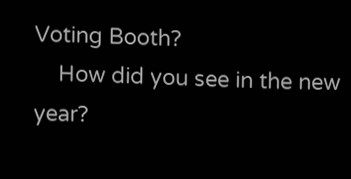Voting Booth?
    How did you see in the new year?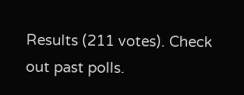Results (211 votes). Check out past polls.